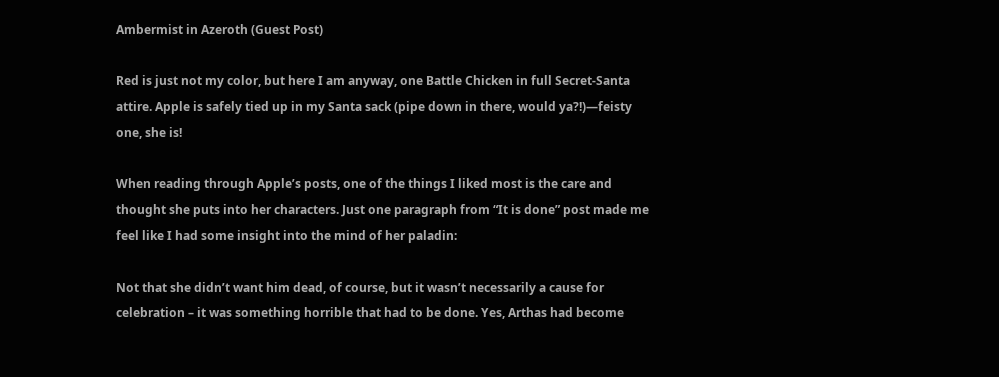Ambermist in Azeroth (Guest Post)

Red is just not my color, but here I am anyway, one Battle Chicken in full Secret-Santa attire. Apple is safely tied up in my Santa sack (pipe down in there, would ya?!)—feisty one, she is!

When reading through Apple’s posts, one of the things I liked most is the care and thought she puts into her characters. Just one paragraph from “It is done” post made me feel like I had some insight into the mind of her paladin:

Not that she didn’t want him dead, of course, but it wasn’t necessarily a cause for celebration – it was something horrible that had to be done. Yes, Arthas had become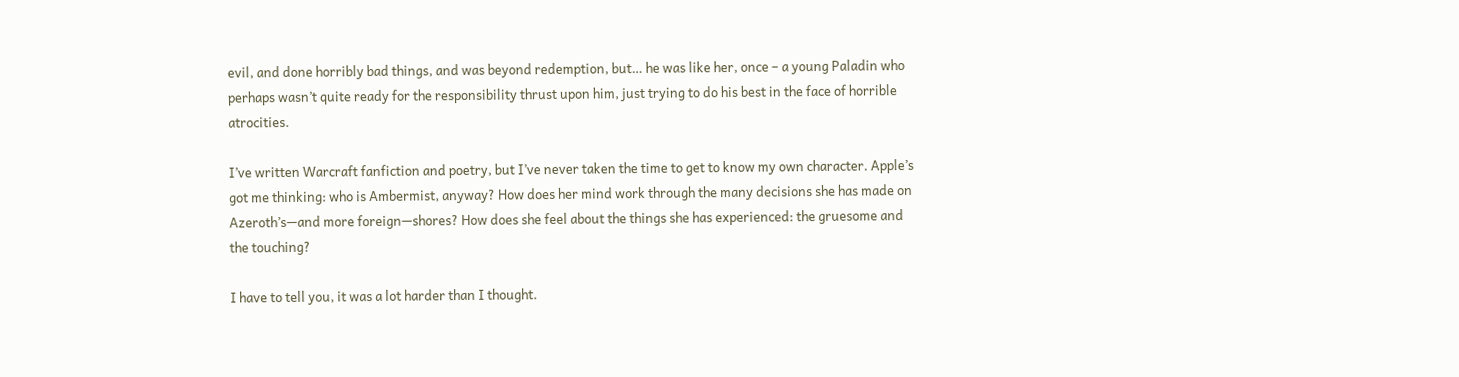evil, and done horribly bad things, and was beyond redemption, but… he was like her, once – a young Paladin who perhaps wasn’t quite ready for the responsibility thrust upon him, just trying to do his best in the face of horrible atrocities.

I’ve written Warcraft fanfiction and poetry, but I’ve never taken the time to get to know my own character. Apple’s got me thinking: who is Ambermist, anyway? How does her mind work through the many decisions she has made on Azeroth’s—and more foreign—shores? How does she feel about the things she has experienced: the gruesome and the touching?

I have to tell you, it was a lot harder than I thought.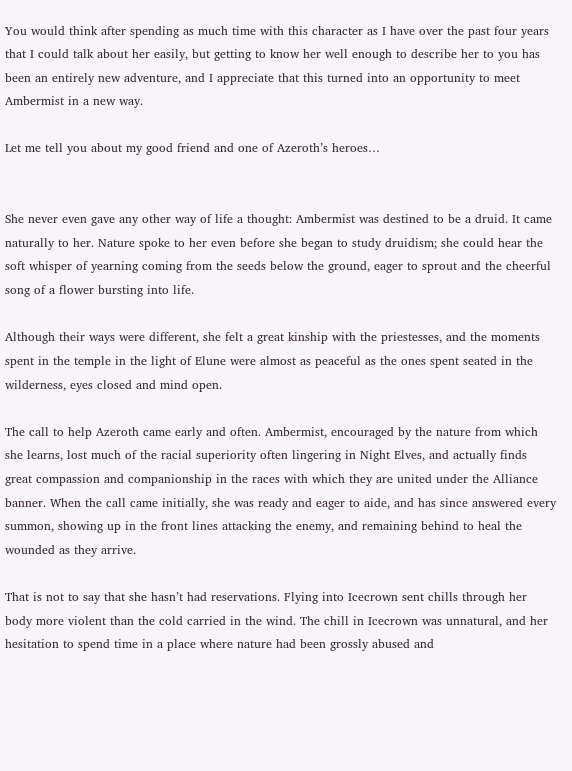You would think after spending as much time with this character as I have over the past four years that I could talk about her easily, but getting to know her well enough to describe her to you has been an entirely new adventure, and I appreciate that this turned into an opportunity to meet Ambermist in a new way.

Let me tell you about my good friend and one of Azeroth’s heroes…


She never even gave any other way of life a thought: Ambermist was destined to be a druid. It came naturally to her. Nature spoke to her even before she began to study druidism; she could hear the soft whisper of yearning coming from the seeds below the ground, eager to sprout and the cheerful song of a flower bursting into life.

Although their ways were different, she felt a great kinship with the priestesses, and the moments spent in the temple in the light of Elune were almost as peaceful as the ones spent seated in the wilderness, eyes closed and mind open.

The call to help Azeroth came early and often. Ambermist, encouraged by the nature from which she learns, lost much of the racial superiority often lingering in Night Elves, and actually finds great compassion and companionship in the races with which they are united under the Alliance banner. When the call came initially, she was ready and eager to aide, and has since answered every summon, showing up in the front lines attacking the enemy, and remaining behind to heal the wounded as they arrive.

That is not to say that she hasn’t had reservations. Flying into Icecrown sent chills through her body more violent than the cold carried in the wind. The chill in Icecrown was unnatural, and her hesitation to spend time in a place where nature had been grossly abused and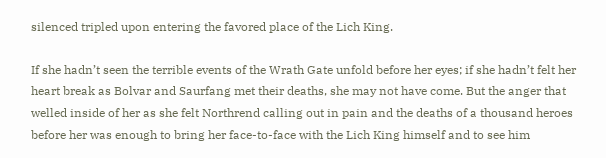silenced tripled upon entering the favored place of the Lich King.

If she hadn’t seen the terrible events of the Wrath Gate unfold before her eyes; if she hadn’t felt her heart break as Bolvar and Saurfang met their deaths, she may not have come. But the anger that welled inside of her as she felt Northrend calling out in pain and the deaths of a thousand heroes before her was enough to bring her face-to-face with the Lich King himself and to see him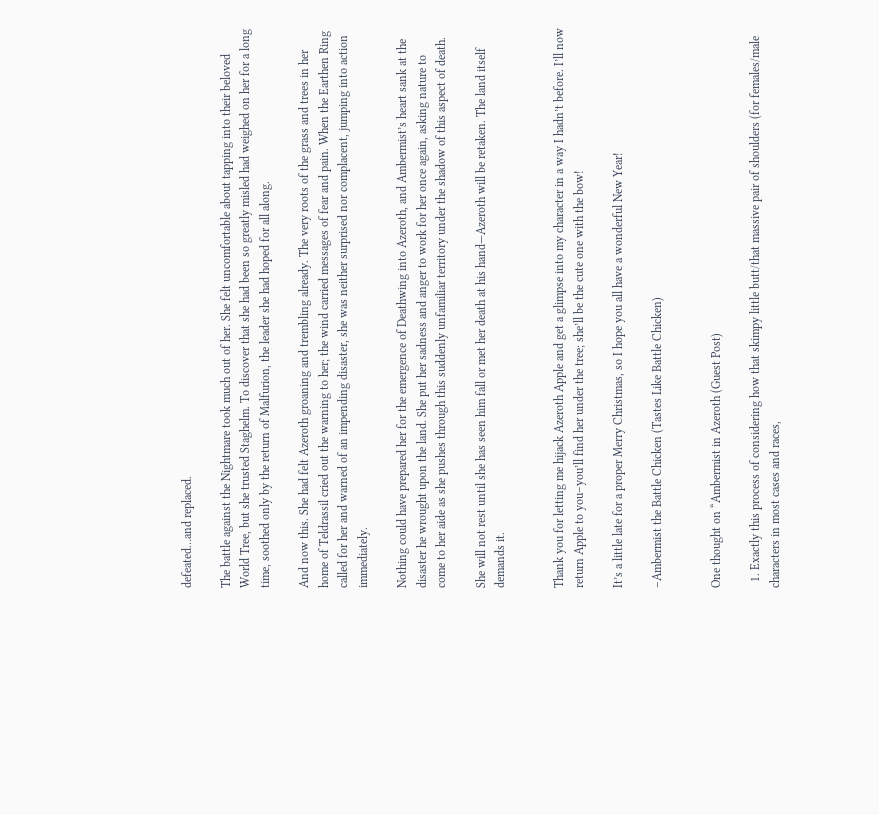defeated…and replaced.

The battle against the Nightmare took much out of her. She felt uncomfortable about tapping into their beloved World Tree, but she trusted Staghelm. To discover that she had been so greatly misled had weighed on her for a long time, soothed only by the return of Malfurion, the leader she had hoped for all along.

And now this. She had felt Azeroth groaning and trembling already. The very roots of the grass and trees in her home of Teldrassil cried out the warning to her; the wind carried messages of fear and pain. When the Earthen Ring called for her and warned of an impending disaster, she was neither surprised nor complacent, jumping into action immediately.

Nothing could have prepared her for the emergence of Deathwing into Azeroth, and Ambermist’s heart sank at the disaster he wrought upon the land. She put her sadness and anger to work for her once again, asking nature to come to her aide as she pushes through this suddenly unfamiliar territory under the shadow of this aspect of death.

She will not rest until she has seen him fall or met her death at his hand—Azeroth will be retaken. The land itself demands it.


Thank you for letting me hijack Azeroth Apple and get a glimpse into my character in a way I hadn’t before. I’ll now return Apple to you–you’ll find her under the tree; she’ll be the cute one with the bow!

It’s a little late for a proper Merry Christmas, so I hope you all have a wonderful New Year!

–Ambermist the Battle Chicken (Tastes Like Battle Chicken)


One thought on “Ambermist in Azeroth (Guest Post)

  1. Exactly this process of considering how that skimpy little butt/that massive pair of shoulders (for females/male characters in most cases and races,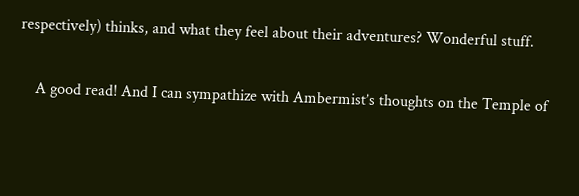respectively) thinks, and what they feel about their adventures? Wonderful stuff.

    A good read! And I can sympathize with Ambermist’s thoughts on the Temple of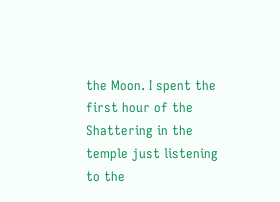the Moon. I spent the first hour of the Shattering in the temple just listening to the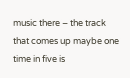music there – the track that comes up maybe one time in five is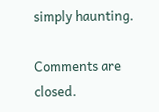simply haunting.

Comments are closed.